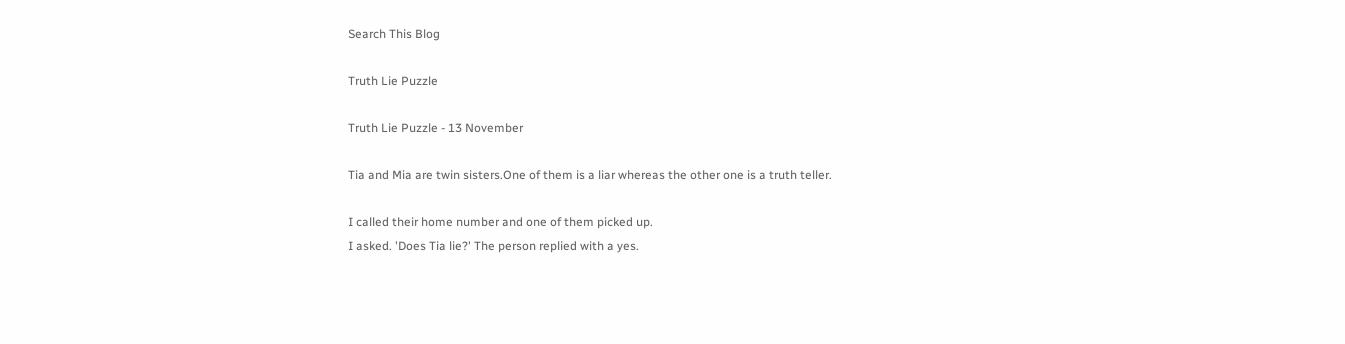Search This Blog

Truth Lie Puzzle

Truth Lie Puzzle - 13 November

Tia and Mia are twin sisters.One of them is a liar whereas the other one is a truth teller.

I called their home number and one of them picked up.
I asked. 'Does Tia lie?' The person replied with a yes.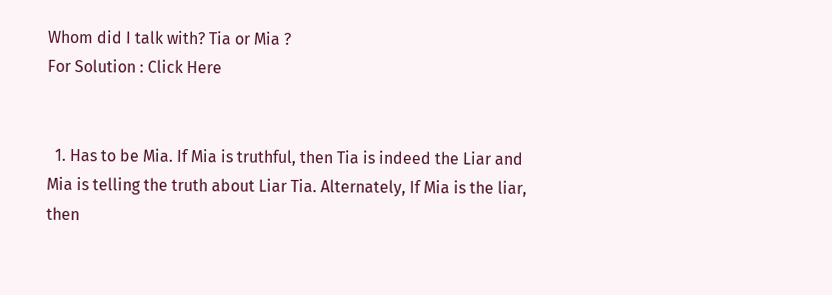Whom did I talk with? Tia or Mia ?
For Solution : Click Here


  1. Has to be Mia. If Mia is truthful, then Tia is indeed the Liar and Mia is telling the truth about Liar Tia. Alternately, If Mia is the liar, then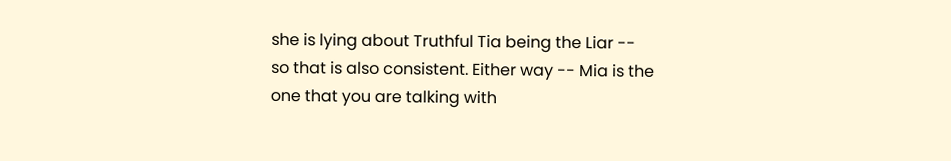she is lying about Truthful Tia being the Liar -- so that is also consistent. Either way -- Mia is the one that you are talking with